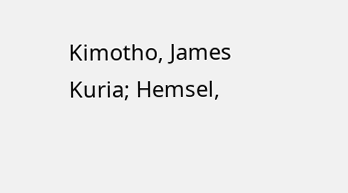Kimotho, James Kuria; Hemsel,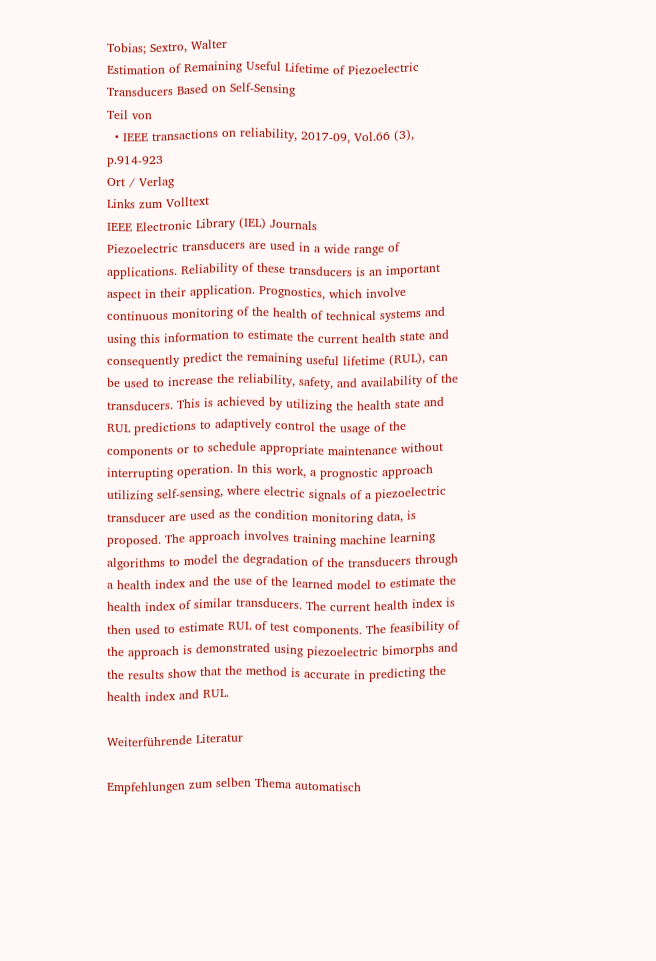Tobias; Sextro, Walter
Estimation of Remaining Useful Lifetime of Piezoelectric Transducers Based on Self-Sensing
Teil von
  • IEEE transactions on reliability, 2017-09, Vol.66 (3), p.914-923
Ort / Verlag
Links zum Volltext
IEEE Electronic Library (IEL) Journals
Piezoelectric transducers are used in a wide range of applications. Reliability of these transducers is an important aspect in their application. Prognostics, which involve continuous monitoring of the health of technical systems and using this information to estimate the current health state and consequently predict the remaining useful lifetime (RUL), can be used to increase the reliability, safety, and availability of the transducers. This is achieved by utilizing the health state and RUL predictions to adaptively control the usage of the components or to schedule appropriate maintenance without interrupting operation. In this work, a prognostic approach utilizing self-sensing, where electric signals of a piezoelectric transducer are used as the condition monitoring data, is proposed. The approach involves training machine learning algorithms to model the degradation of the transducers through a health index and the use of the learned model to estimate the health index of similar transducers. The current health index is then used to estimate RUL of test components. The feasibility of the approach is demonstrated using piezoelectric bimorphs and the results show that the method is accurate in predicting the health index and RUL.

Weiterführende Literatur

Empfehlungen zum selben Thema automatisch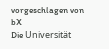vorgeschlagen von bX
Die Universität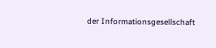der Informationsgesellschaft